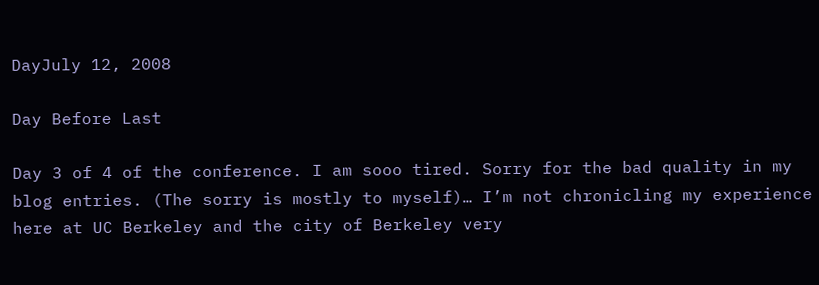DayJuly 12, 2008

Day Before Last

Day 3 of 4 of the conference. I am sooo tired. Sorry for the bad quality in my blog entries. (The sorry is mostly to myself)… I’m not chronicling my experience here at UC Berkeley and the city of Berkeley very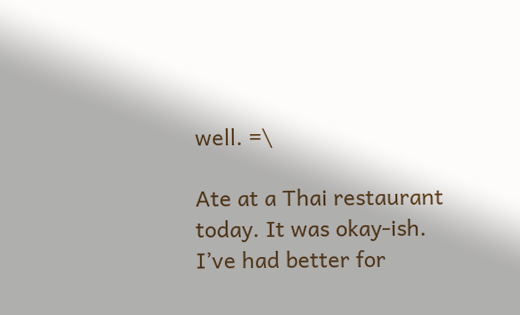well. =\

Ate at a Thai restaurant today. It was okay-ish. I’ve had better for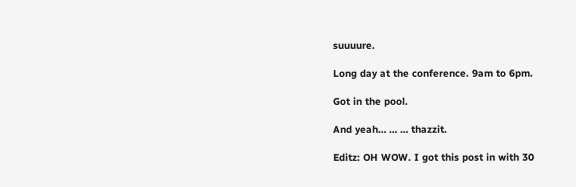suuuure.

Long day at the conference. 9am to 6pm.

Got in the pool.

And yeah… … … thazzit.

Editz: OH WOW. I got this post in with 30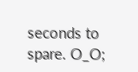seconds to spare. O_O;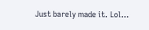Just barely made it. Lol…